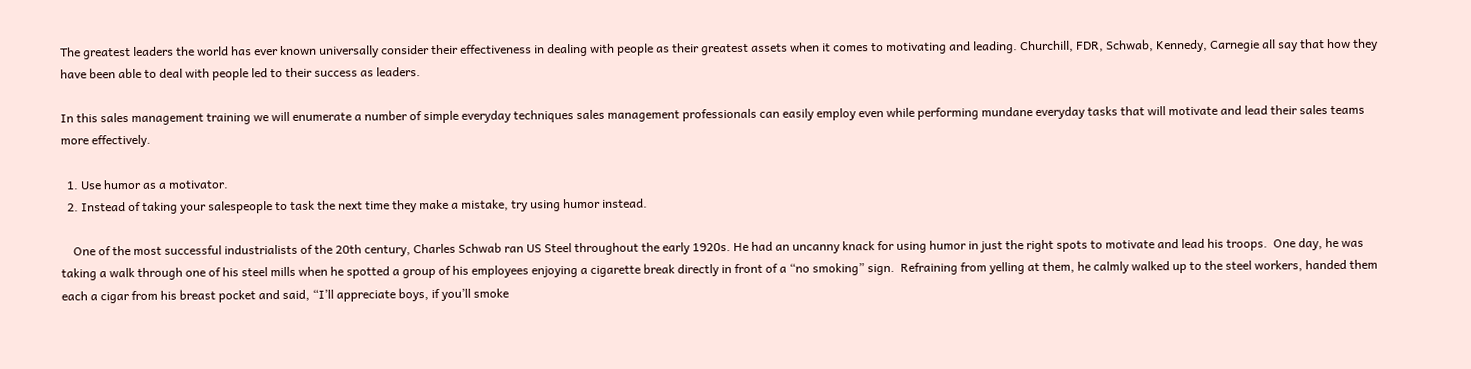The greatest leaders the world has ever known universally consider their effectiveness in dealing with people as their greatest assets when it comes to motivating and leading. Churchill, FDR, Schwab, Kennedy, Carnegie all say that how they have been able to deal with people led to their success as leaders.

In this sales management training we will enumerate a number of simple everyday techniques sales management professionals can easily employ even while performing mundane everyday tasks that will motivate and lead their sales teams more effectively.

  1. Use humor as a motivator.
  2. Instead of taking your salespeople to task the next time they make a mistake, try using humor instead.

    One of the most successful industrialists of the 20th century, Charles Schwab ran US Steel throughout the early 1920s. He had an uncanny knack for using humor in just the right spots to motivate and lead his troops.  One day, he was taking a walk through one of his steel mills when he spotted a group of his employees enjoying a cigarette break directly in front of a “no smoking” sign.  Refraining from yelling at them, he calmly walked up to the steel workers, handed them each a cigar from his breast pocket and said, “I’ll appreciate boys, if you’ll smoke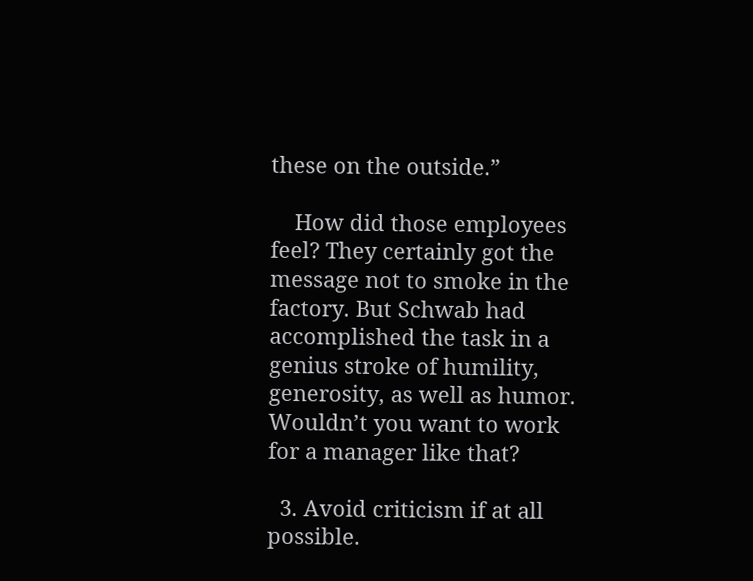these on the outside.”

    How did those employees feel? They certainly got the message not to smoke in the factory. But Schwab had accomplished the task in a genius stroke of humility, generosity, as well as humor. Wouldn’t you want to work for a manager like that?

  3. Avoid criticism if at all possible.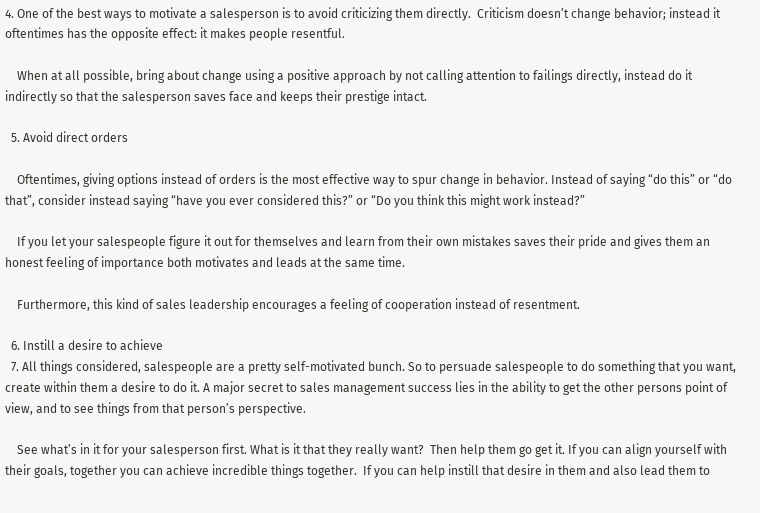4. One of the best ways to motivate a salesperson is to avoid criticizing them directly.  Criticism doesn’t change behavior; instead it oftentimes has the opposite effect: it makes people resentful.

    When at all possible, bring about change using a positive approach by not calling attention to failings directly, instead do it indirectly so that the salesperson saves face and keeps their prestige intact.

  5. Avoid direct orders

    Oftentimes, giving options instead of orders is the most effective way to spur change in behavior. Instead of saying “do this” or “do that”, consider instead saying “have you ever considered this?” or “Do you think this might work instead?”

    If you let your salespeople figure it out for themselves and learn from their own mistakes saves their pride and gives them an honest feeling of importance both motivates and leads at the same time.

    Furthermore, this kind of sales leadership encourages a feeling of cooperation instead of resentment.

  6. Instill a desire to achieve
  7. All things considered, salespeople are a pretty self-motivated bunch. So to persuade salespeople to do something that you want, create within them a desire to do it. A major secret to sales management success lies in the ability to get the other persons point of view, and to see things from that person’s perspective.

    See what’s in it for your salesperson first. What is it that they really want?  Then help them go get it. If you can align yourself with their goals, together you can achieve incredible things together.  If you can help instill that desire in them and also lead them to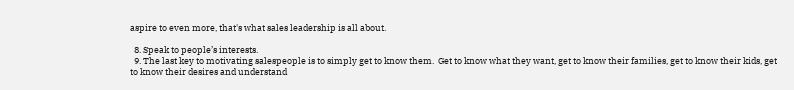aspire to even more, that's what sales leadership is all about.

  8. Speak to people’s interests.
  9. The last key to motivating salespeople is to simply get to know them.  Get to know what they want, get to know their families, get to know their kids, get to know their desires and understand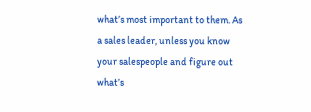what’s most important to them. As a sales leader, unless you know your salespeople and figure out what’s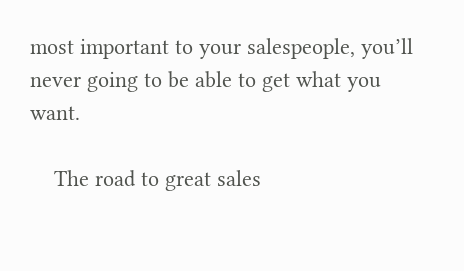most important to your salespeople, you’ll never going to be able to get what you want.

    The road to great sales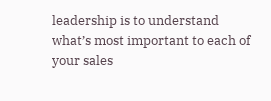leadership is to understand what’s most important to each of your sales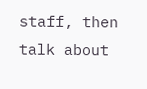staff, then talk about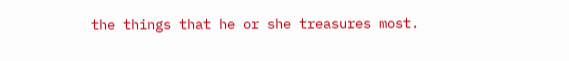the things that he or she treasures most.